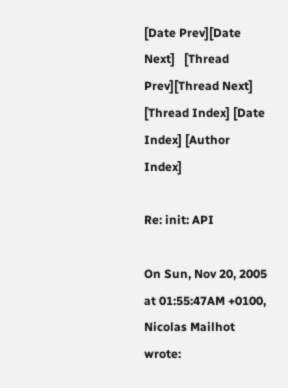[Date Prev][Date Next]   [Thread Prev][Thread Next]   [Thread Index] [Date Index] [Author Index]

Re: init: API

On Sun, Nov 20, 2005 at 01:55:47AM +0100, Nicolas Mailhot wrote: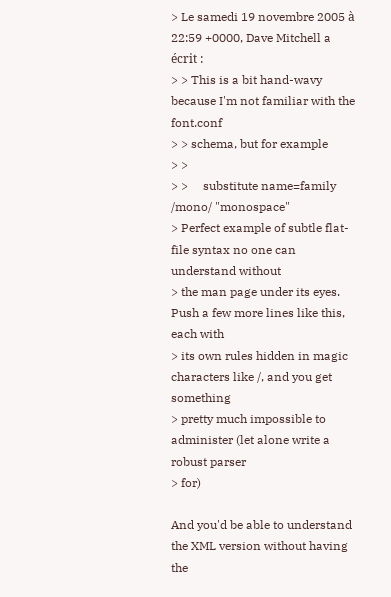> Le samedi 19 novembre 2005 à 22:59 +0000, Dave Mitchell a écrit :
> > This is a bit hand-wavy because I'm not familiar with the font.conf
> > schema, but for example
> >
> >     substitute name=family /mono/ "monospace"
> Perfect example of subtle flat-file syntax no one can understand without
> the man page under its eyes. Push a few more lines like this, each with
> its own rules hidden in magic characters like /, and you get something
> pretty much impossible to administer (let alone write a robust parser
> for)

And you'd be able to understand the XML version without having the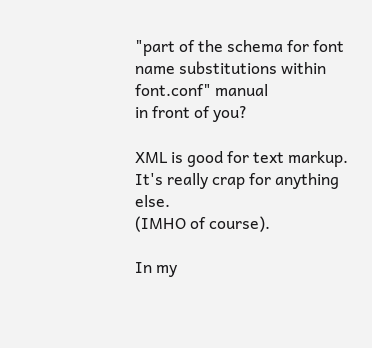"part of the schema for font name substitutions within font.conf" manual
in front of you?

XML is good for text markup. It's really crap for anything else.
(IMHO of course).

In my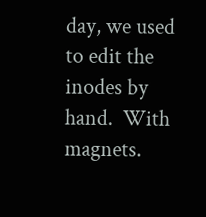day, we used to edit the inodes by hand.  With magnets.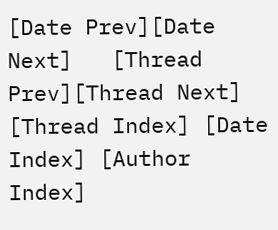[Date Prev][Date Next]   [Thread Prev][Thread Next]   [Thread Index] [Date Index] [Author Index]